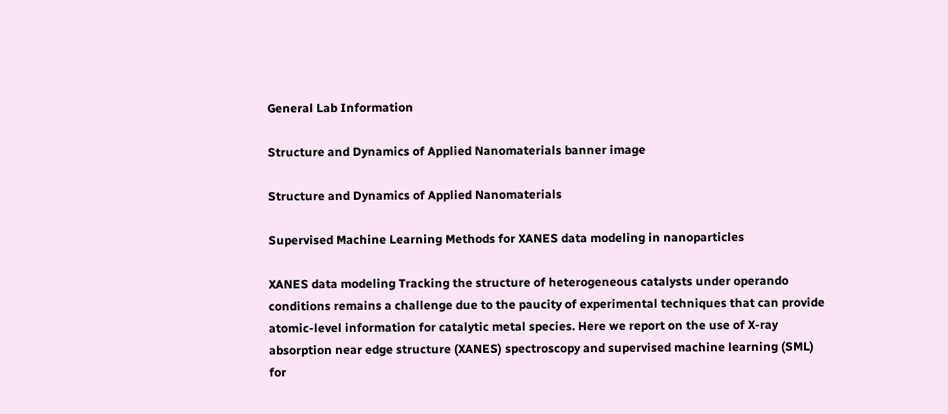General Lab Information

Structure and Dynamics of Applied Nanomaterials banner image

Structure and Dynamics of Applied Nanomaterials

Supervised Machine Learning Methods for XANES data modeling in nanoparticles

XANES data modeling Tracking the structure of heterogeneous catalysts under operando conditions remains a challenge due to the paucity of experimental techniques that can provide atomic-level information for catalytic metal species. Here we report on the use of X-ray absorption near edge structure (XANES) spectroscopy and supervised machine learning (SML) for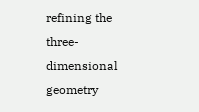refining the three-dimensional geometry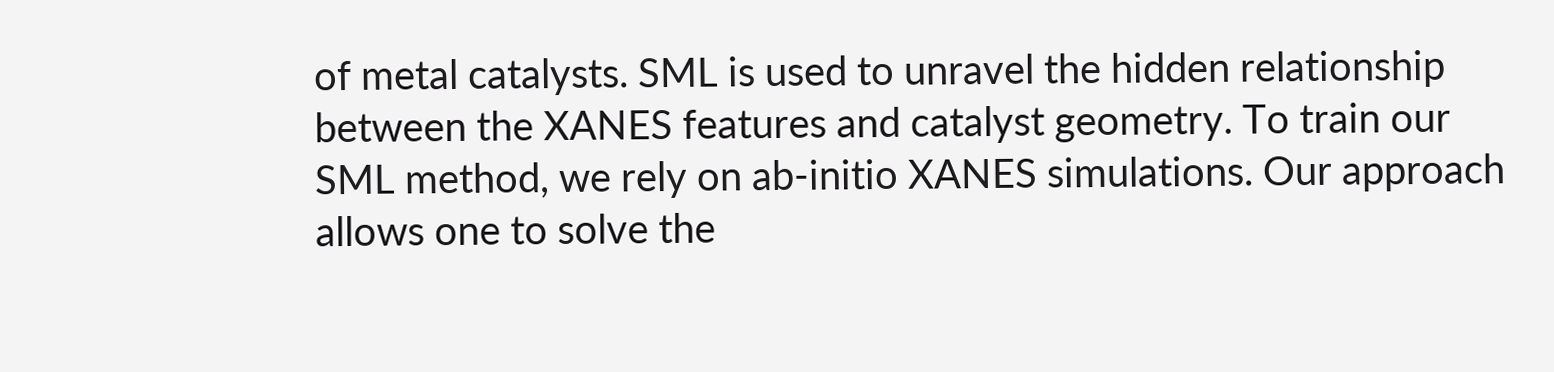of metal catalysts. SML is used to unravel the hidden relationship between the XANES features and catalyst geometry. To train our SML method, we rely on ab-initio XANES simulations. Our approach allows one to solve the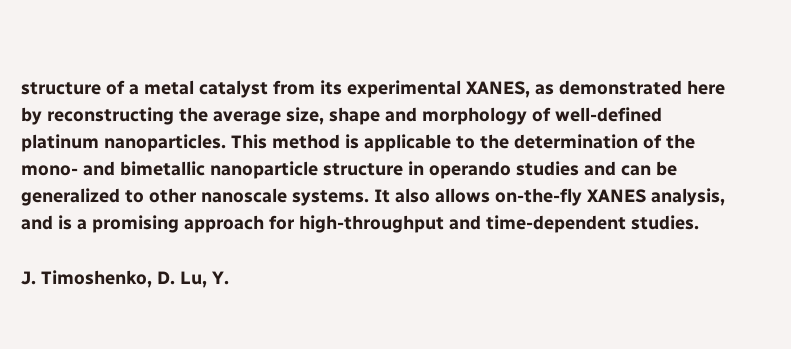structure of a metal catalyst from its experimental XANES, as demonstrated here by reconstructing the average size, shape and morphology of well-defined platinum nanoparticles. This method is applicable to the determination of the mono- and bimetallic nanoparticle structure in operando studies and can be generalized to other nanoscale systems. It also allows on-the-fly XANES analysis, and is a promising approach for high-throughput and time-dependent studies.

J. Timoshenko, D. Lu, Y.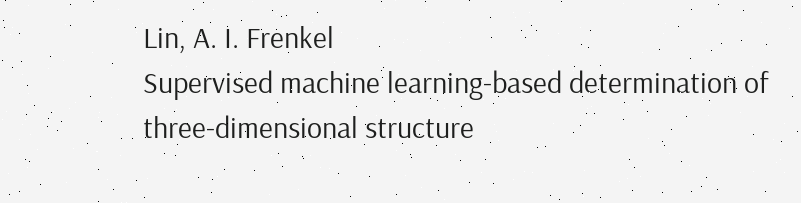Lin, A. I. Frenkel
Supervised machine learning-based determination of three-dimensional structure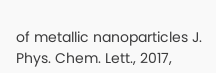of metallic nanoparticles J. Phys. Chem. Lett., 2017,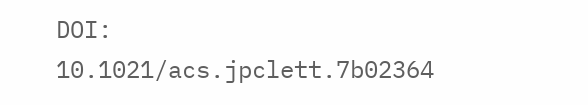DOI: 10.1021/acs.jpclett.7b02364